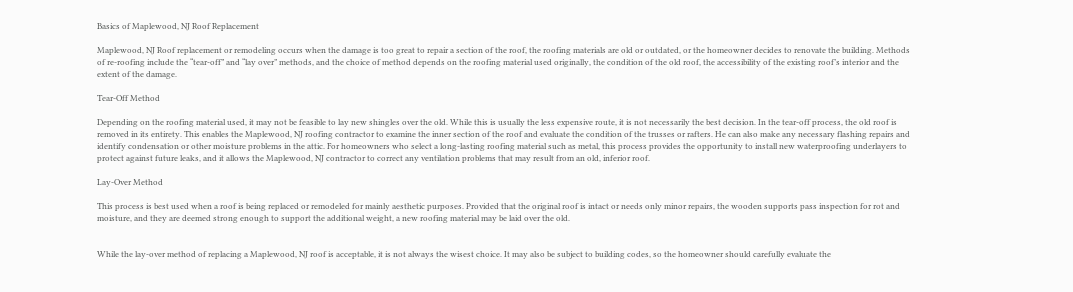Basics of Maplewood, NJ Roof Replacement

Maplewood, NJ Roof replacement or remodeling occurs when the damage is too great to repair a section of the roof, the roofing materials are old or outdated, or the homeowner decides to renovate the building. Methods of re-roofing include the “tear-off” and “lay over” methods, and the choice of method depends on the roofing material used originally, the condition of the old roof, the accessibility of the existing roof’s interior and the extent of the damage.

Tear-Off Method

Depending on the roofing material used, it may not be feasible to lay new shingles over the old. While this is usually the less expensive route, it is not necessarily the best decision. In the tear-off process, the old roof is removed in its entirety. This enables the Maplewood, NJ roofing contractor to examine the inner section of the roof and evaluate the condition of the trusses or rafters. He can also make any necessary flashing repairs and identify condensation or other moisture problems in the attic. For homeowners who select a long-lasting roofing material such as metal, this process provides the opportunity to install new waterproofing underlayers to protect against future leaks, and it allows the Maplewood, NJ contractor to correct any ventilation problems that may result from an old, inferior roof.

Lay-Over Method

This process is best used when a roof is being replaced or remodeled for mainly aesthetic purposes. Provided that the original roof is intact or needs only minor repairs, the wooden supports pass inspection for rot and moisture, and they are deemed strong enough to support the additional weight, a new roofing material may be laid over the old.


While the lay-over method of replacing a Maplewood, NJ roof is acceptable, it is not always the wisest choice. It may also be subject to building codes, so the homeowner should carefully evaluate the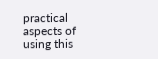practical aspects of using this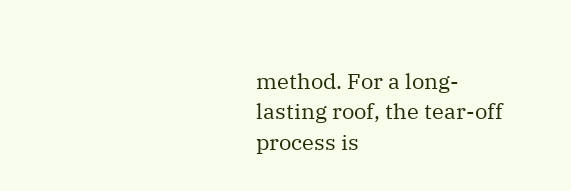method. For a long-lasting roof, the tear-off process is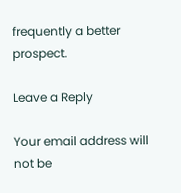frequently a better prospect.

Leave a Reply

Your email address will not be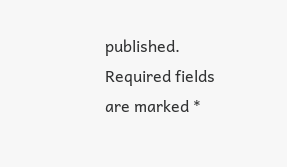published. Required fields are marked *